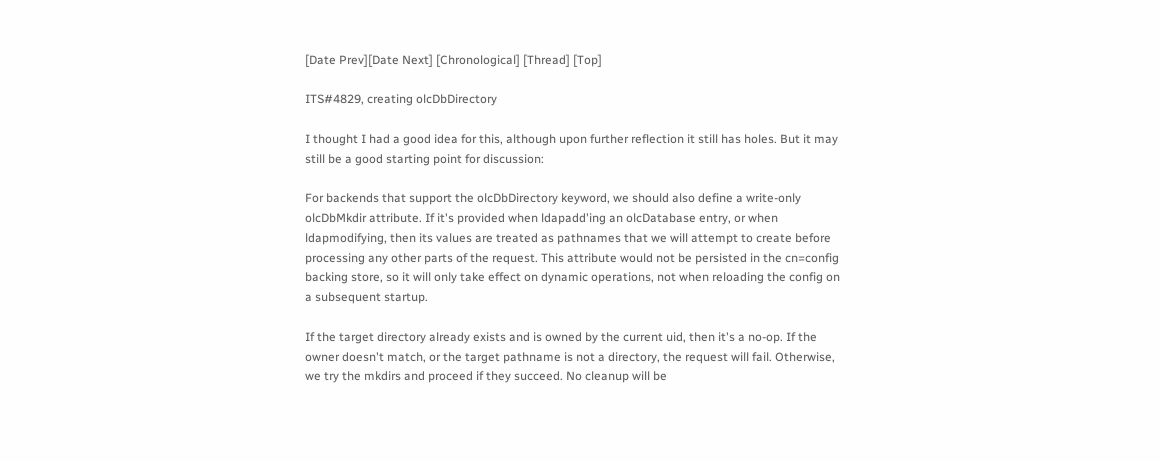[Date Prev][Date Next] [Chronological] [Thread] [Top]

ITS#4829, creating olcDbDirectory

I thought I had a good idea for this, although upon further reflection it still has holes. But it may still be a good starting point for discussion:

For backends that support the olcDbDirectory keyword, we should also define a write-only olcDbMkdir attribute. If it's provided when ldapadd'ing an olcDatabase entry, or when ldapmodifying, then its values are treated as pathnames that we will attempt to create before processing any other parts of the request. This attribute would not be persisted in the cn=config backing store, so it will only take effect on dynamic operations, not when reloading the config on a subsequent startup.

If the target directory already exists and is owned by the current uid, then it's a no-op. If the owner doesn't match, or the target pathname is not a directory, the request will fail. Otherwise, we try the mkdirs and proceed if they succeed. No cleanup will be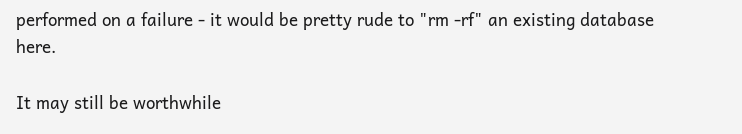performed on a failure - it would be pretty rude to "rm -rf" an existing database here.

It may still be worthwhile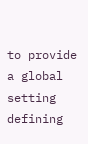to provide a global setting defining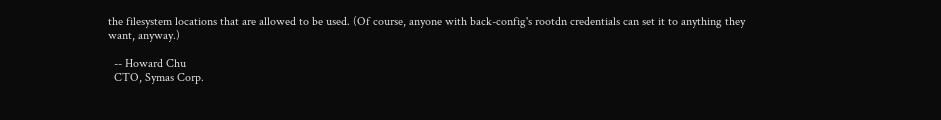the filesystem locations that are allowed to be used. (Of course, anyone with back-config's rootdn credentials can set it to anything they want, anyway.)

  -- Howard Chu
  CTO, Symas Corp.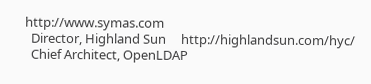http://www.symas.com
  Director, Highland Sun     http://highlandsun.com/hyc/
  Chief Architect, OpenLDAP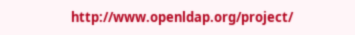http://www.openldap.org/project/